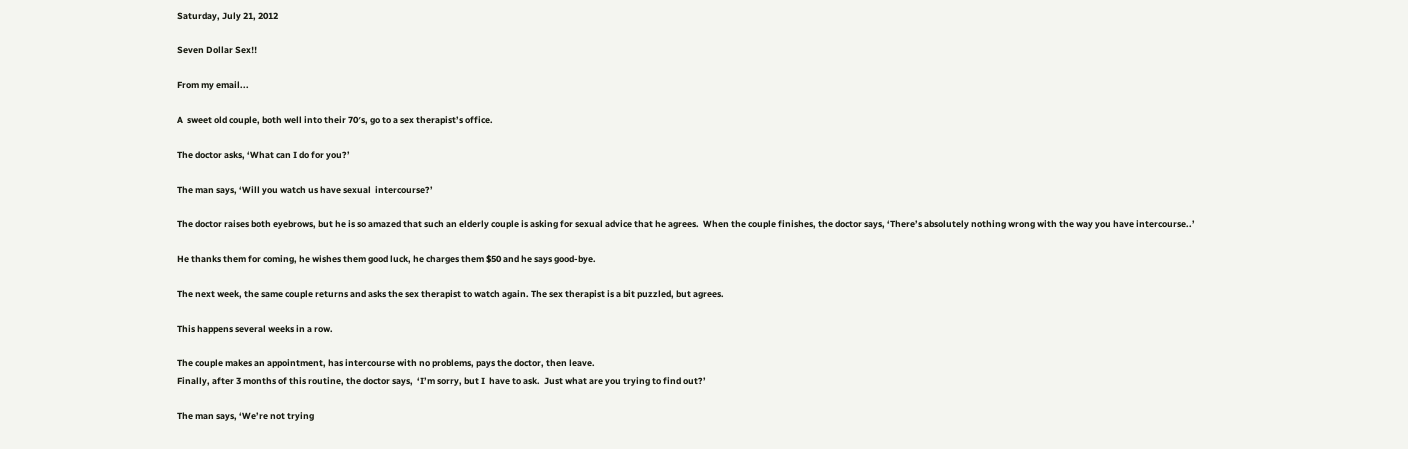Saturday, July 21, 2012

Seven Dollar Sex!!

From my email...

A  sweet old couple, both well into their 70′s, go to a sex therapist’s office.

The doctor asks, ‘What can I do for you?’

The man says, ‘Will you watch us have sexual  intercourse?’

The doctor raises both eyebrows, but he is so amazed that such an elderly couple is asking for sexual advice that he agrees.  When the couple finishes, the doctor says, ‘There’s absolutely nothing wrong with the way you have intercourse..’

He thanks them for coming, he wishes them good luck, he charges them $50 and he says good-bye.

The next week, the same couple returns and asks the sex therapist to watch again. The sex therapist is a bit puzzled, but agrees.

This happens several weeks in a row.

The couple makes an appointment, has intercourse with no problems, pays the doctor, then leave.
Finally, after 3 months of this routine, the doctor says,  ‘I’m sorry, but I  have to ask.  Just what are you trying to find out?’

The man says, ‘We’re not trying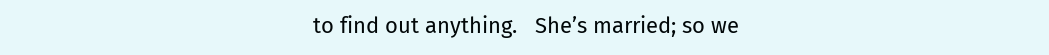to find out anything.   She’s married; so we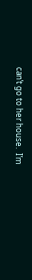can’t go to her house.  I’m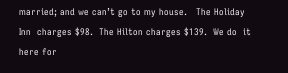married; and we can’t go to my house.   The Holiday Inn  charges $98.  The Hilton charges $139.  We do  it here for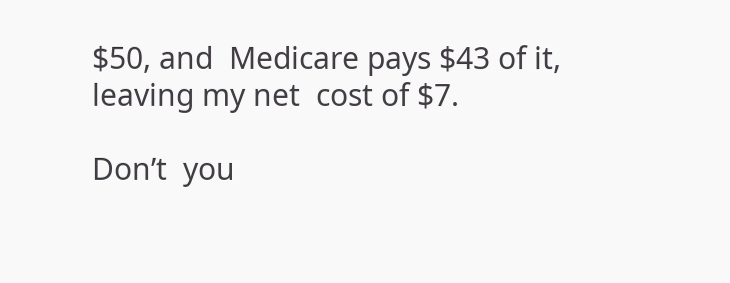$50, and  Medicare pays $43 of it, leaving my net  cost of $7.

Don’t  you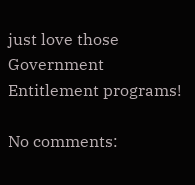just love those Government Entitlement programs!

No comments: